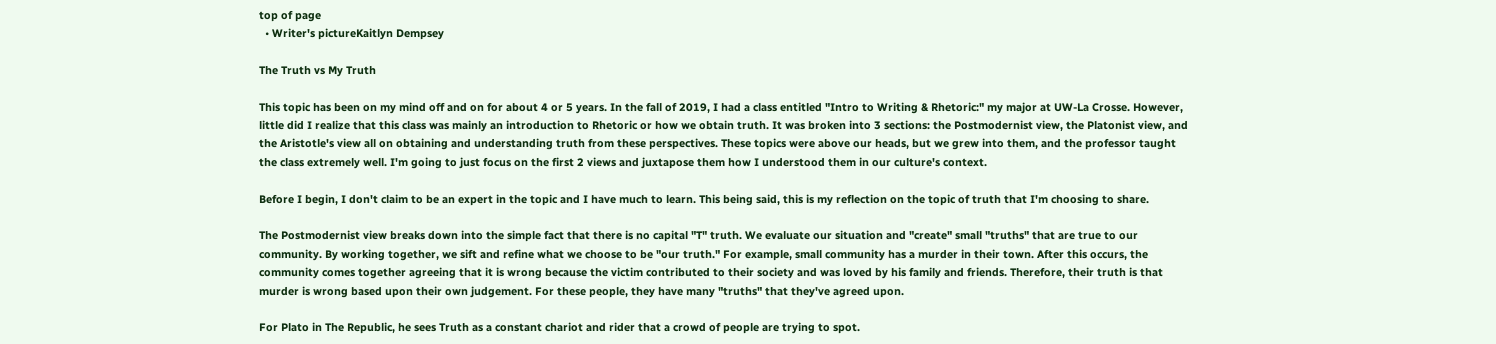top of page
  • Writer's pictureKaitlyn Dempsey

The Truth vs My Truth

This topic has been on my mind off and on for about 4 or 5 years. In the fall of 2019, I had a class entitled "Intro to Writing & Rhetoric:" my major at UW-La Crosse. However, little did I realize that this class was mainly an introduction to Rhetoric or how we obtain truth. It was broken into 3 sections: the Postmodernist view, the Platonist view, and the Aristotle's view all on obtaining and understanding truth from these perspectives. These topics were above our heads, but we grew into them, and the professor taught the class extremely well. I'm going to just focus on the first 2 views and juxtapose them how I understood them in our culture's context.

Before I begin, I don't claim to be an expert in the topic and I have much to learn. This being said, this is my reflection on the topic of truth that I'm choosing to share.

The Postmodernist view breaks down into the simple fact that there is no capital "T" truth. We evaluate our situation and "create" small "truths" that are true to our community. By working together, we sift and refine what we choose to be "our truth." For example, small community has a murder in their town. After this occurs, the community comes together agreeing that it is wrong because the victim contributed to their society and was loved by his family and friends. Therefore, their truth is that murder is wrong based upon their own judgement. For these people, they have many "truths" that they've agreed upon.

For Plato in The Republic, he sees Truth as a constant chariot and rider that a crowd of people are trying to spot.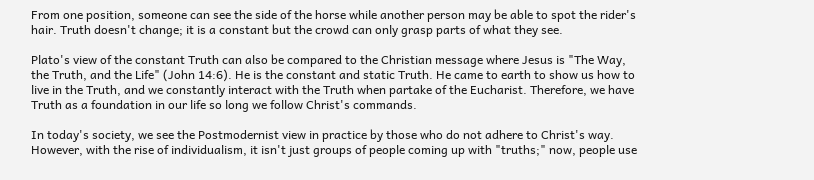From one position, someone can see the side of the horse while another person may be able to spot the rider's hair. Truth doesn't change; it is a constant but the crowd can only grasp parts of what they see.

Plato's view of the constant Truth can also be compared to the Christian message where Jesus is "The Way, the Truth, and the Life" (John 14:6). He is the constant and static Truth. He came to earth to show us how to live in the Truth, and we constantly interact with the Truth when partake of the Eucharist. Therefore, we have Truth as a foundation in our life so long we follow Christ's commands.

In today's society, we see the Postmodernist view in practice by those who do not adhere to Christ's way. However, with the rise of individualism, it isn't just groups of people coming up with "truths;" now, people use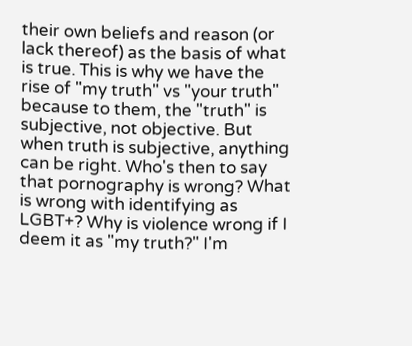their own beliefs and reason (or lack thereof) as the basis of what is true. This is why we have the rise of "my truth" vs "your truth" because to them, the "truth" is subjective, not objective. But when truth is subjective, anything can be right. Who's then to say that pornography is wrong? What is wrong with identifying as LGBT+? Why is violence wrong if I deem it as "my truth?" I'm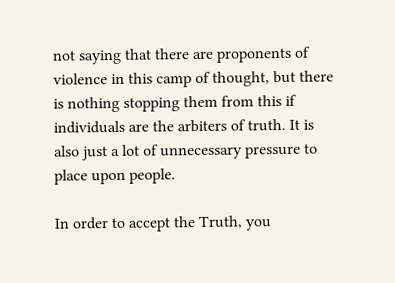not saying that there are proponents of violence in this camp of thought, but there is nothing stopping them from this if individuals are the arbiters of truth. It is also just a lot of unnecessary pressure to place upon people.

In order to accept the Truth, you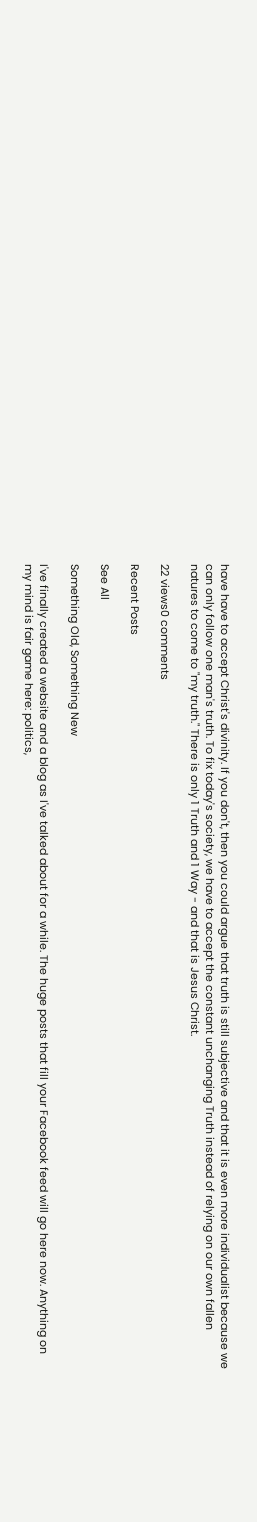have have to accept Christ's divinity. If you don't, then you could argue that truth is still subjective and that it is even more individualist because we can only follow one man's truth. To fix today's society, we have to accept the constant unchanging Truth instead of relying on our own fallen natures to come to "my truth." There is only 1 Truth and 1 Way - and that is Jesus Christ.

22 views0 comments

Recent Posts

See All

Something Old, Something New

I've finally created a website and a blog as I've talked about for a while. The huge posts that fill your Facebook feed will go here now. Anything on my mind is fair game here: politics,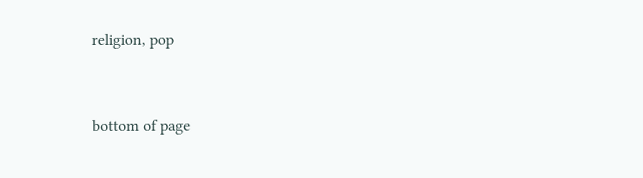religion, pop


bottom of page